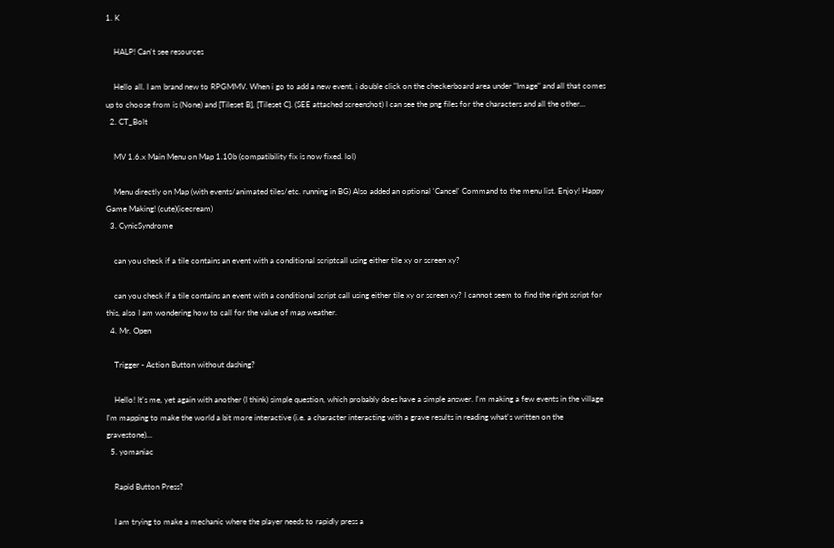1. K

    HALP! Can't see resources

    Hello all. I am brand new to RPGMMV. When i go to add a new event, i double click on the checkerboard area under "Image" and all that comes up to choose from is (None) and [Tileset B], [Tileset C]. (SEE attached screenshot) I can see the png files for the characters and all the other...
  2. CT_Bolt

    MV 1.6.x Main Menu on Map 1.10b (compatibility fix is now fixed. lol)

    Menu directly on Map (with events/animated tiles/etc. running in BG) Also added an optional 'Cancel' Command to the menu list. Enjoy! Happy Game Making! (cute)(icecream)
  3. CynicSyndrome

    can you check if a tile contains an event with a conditional scriptcall using either tile xy or screen xy?

    can you check if a tile contains an event with a conditional script call using either tile xy or screen xy? I cannot seem to find the right script for this, also I am wondering how to call for the value of map weather.
  4. Mr. Open

    Trigger - Action Button without dashing?

    Hello! It's me, yet again with another (I think) simple question, which probably does have a simple answer. I'm making a few events in the village I'm mapping to make the world a bit more interactive (i.e. a character interacting with a grave results in reading what's written on the gravestone)...
  5. yomaniac

    Rapid Button Press?

    I am trying to make a mechanic where the player needs to rapidly press a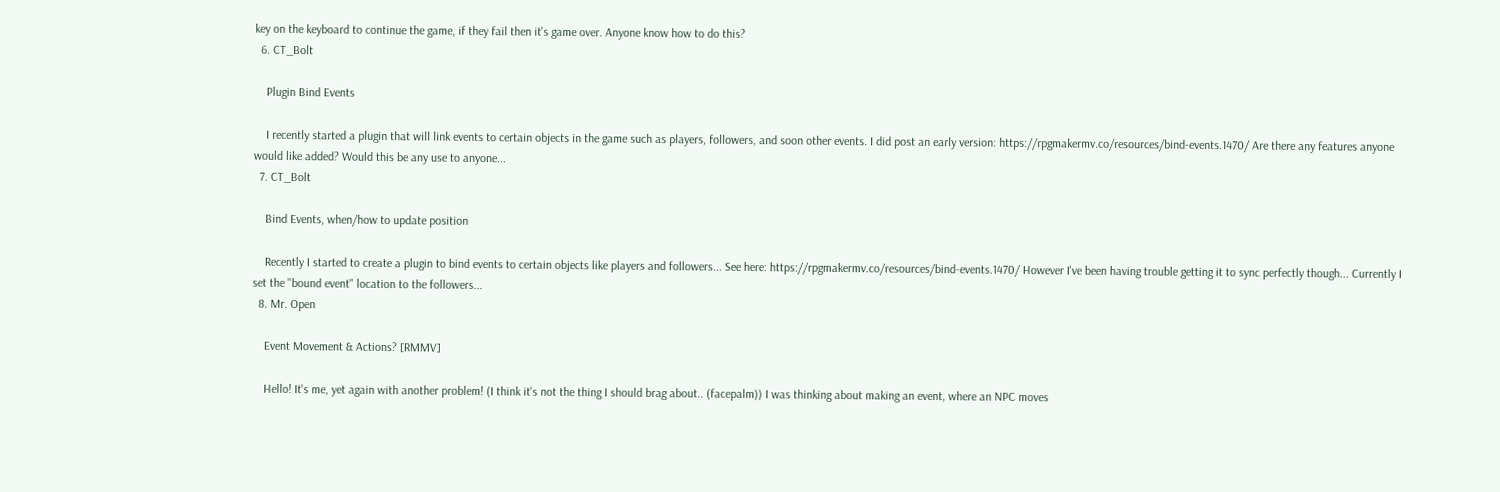key on the keyboard to continue the game, if they fail then it's game over. Anyone know how to do this?
  6. CT_Bolt

    Plugin Bind Events

    I recently started a plugin that will link events to certain objects in the game such as players, followers, and soon other events. I did post an early version: https://rpgmakermv.co/resources/bind-events.1470/ Are there any features anyone would like added? Would this be any use to anyone...
  7. CT_Bolt

    Bind Events, when/how to update position

    Recently I started to create a plugin to bind events to certain objects like players and followers... See here: https://rpgmakermv.co/resources/bind-events.1470/ However I've been having trouble getting it to sync perfectly though... Currently I set the "bound event" location to the followers...
  8. Mr. Open

    Event Movement & Actions? [RMMV]

    Hello! It's me, yet again with another problem! (I think it's not the thing I should brag about.. (facepalm)) I was thinking about making an event, where an NPC moves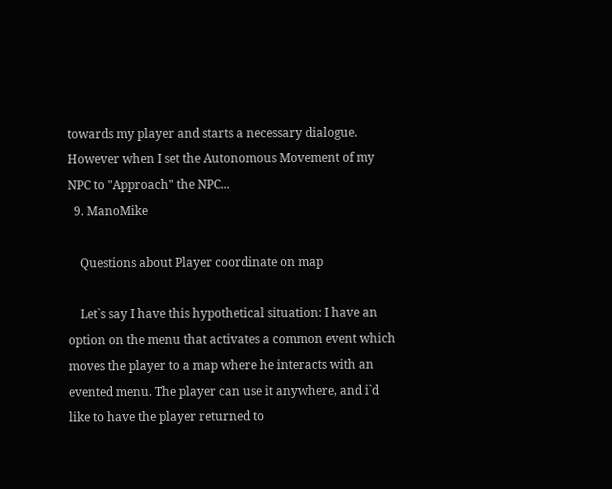towards my player and starts a necessary dialogue. However when I set the Autonomous Movement of my NPC to "Approach" the NPC...
  9. ManoMike

    Questions about Player coordinate on map

    Let`s say I have this hypothetical situation: I have an option on the menu that activates a common event which moves the player to a map where he interacts with an evented menu. The player can use it anywhere, and i`d like to have the player returned to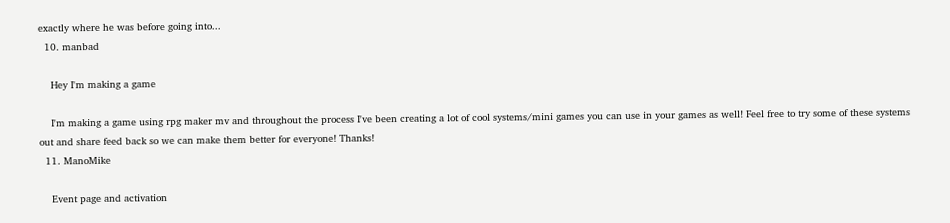exactly where he was before going into...
  10. manbad

    Hey I'm making a game

    I'm making a game using rpg maker mv and throughout the process I've been creating a lot of cool systems/mini games you can use in your games as well! Feel free to try some of these systems out and share feed back so we can make them better for everyone! Thanks!
  11. ManoMike

    Event page and activation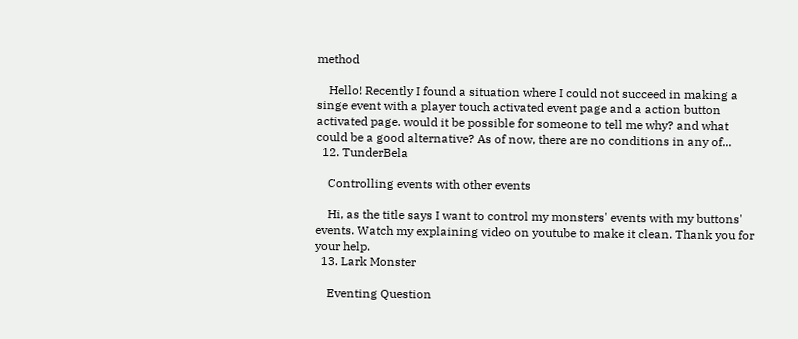method

    Hello! Recently I found a situation where I could not succeed in making a singe event with a player touch activated event page and a action button activated page. would it be possible for someone to tell me why? and what could be a good alternative? As of now, there are no conditions in any of...
  12. TunderBela

    Controlling events with other events

    Hi, as the title says I want to control my monsters' events with my buttons' events. Watch my explaining video on youtube to make it clean. Thank you for your help.
  13. Lark Monster

    Eventing Question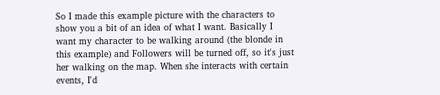So I made this example picture with the characters to show you a bit of an idea of what I want. Basically I want my character to be walking around (the blonde in this example) and Followers will be turned off, so it's just her walking on the map. When she interacts with certain events, I'd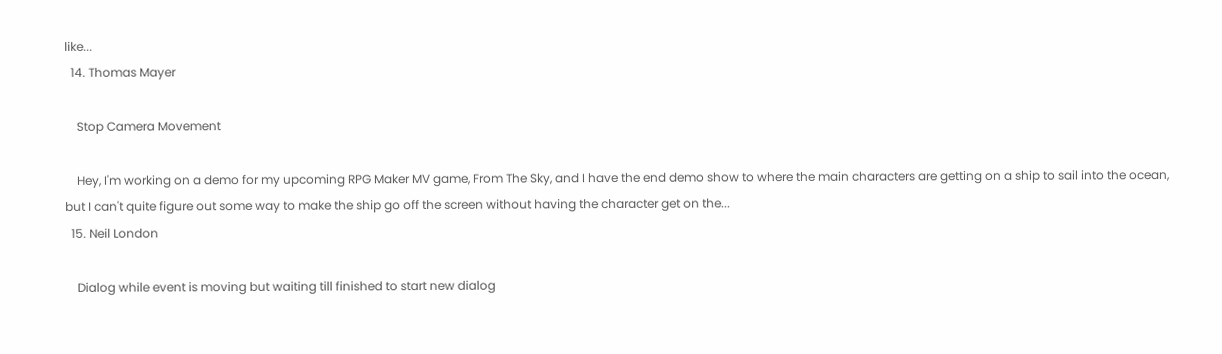like...
  14. Thomas Mayer

    Stop Camera Movement

    Hey, I'm working on a demo for my upcoming RPG Maker MV game, From The Sky, and I have the end demo show to where the main characters are getting on a ship to sail into the ocean, but I can't quite figure out some way to make the ship go off the screen without having the character get on the...
  15. Neil London

    Dialog while event is moving but waiting till finished to start new dialog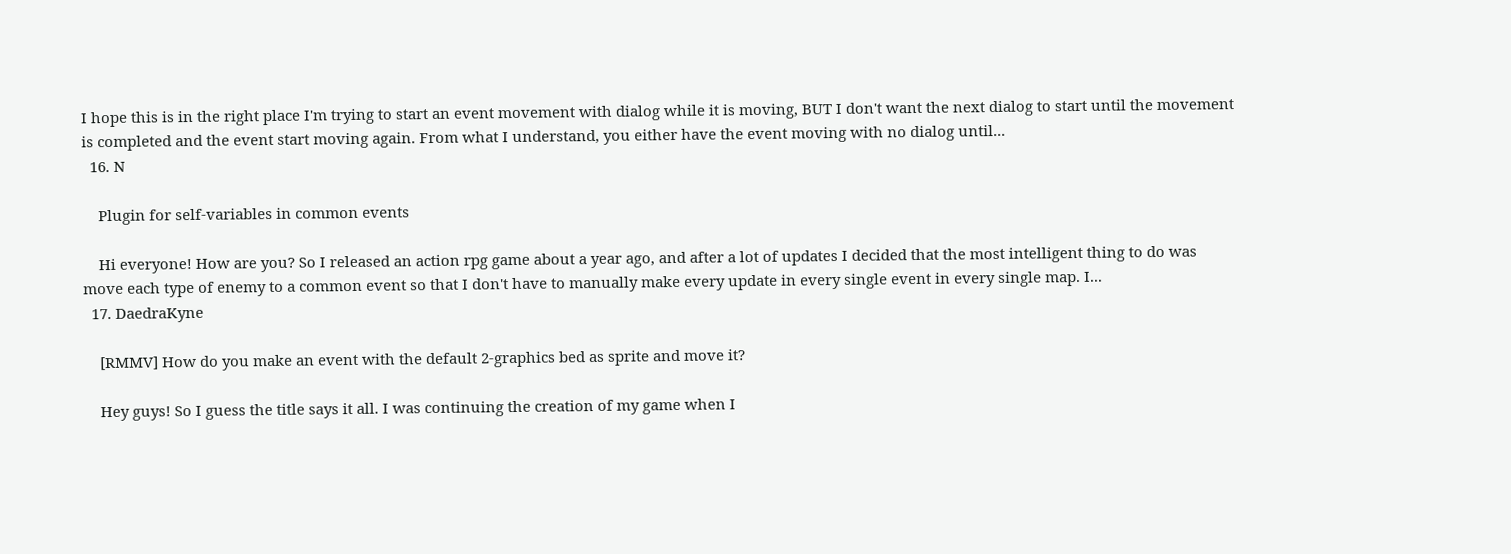I hope this is in the right place I'm trying to start an event movement with dialog while it is moving, BUT I don't want the next dialog to start until the movement is completed and the event start moving again. From what I understand, you either have the event moving with no dialog until...
  16. N

    Plugin for self-variables in common events

    Hi everyone! How are you? So I released an action rpg game about a year ago, and after a lot of updates I decided that the most intelligent thing to do was move each type of enemy to a common event so that I don't have to manually make every update in every single event in every single map. I...
  17. DaedraKyne

    [RMMV] How do you make an event with the default 2-graphics bed as sprite and move it?

    Hey guys! So I guess the title says it all. I was continuing the creation of my game when I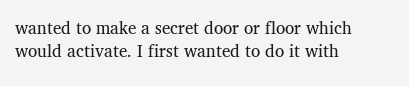wanted to make a secret door or floor which would activate. I first wanted to do it with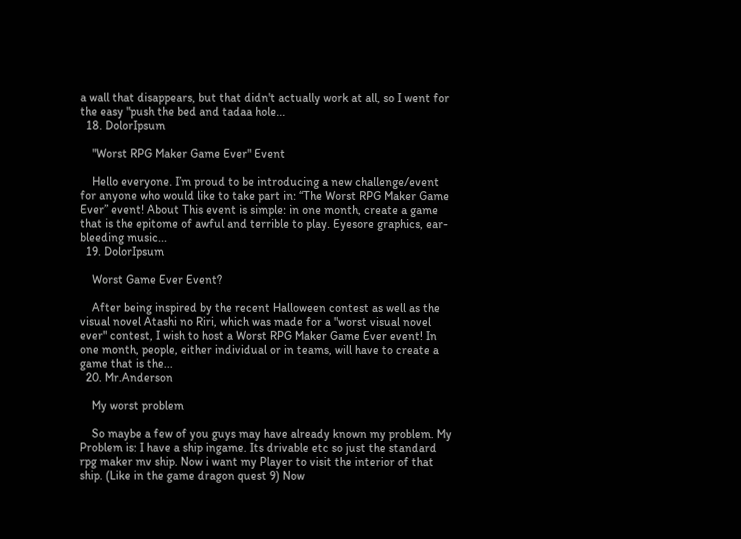a wall that disappears, but that didn't actually work at all, so I went for the easy "push the bed and tadaa hole...
  18. DolorIpsum

    "Worst RPG Maker Game Ever" Event

    Hello everyone. I’m proud to be introducing a new challenge/event for anyone who would like to take part in: “The Worst RPG Maker Game Ever” event! About This event is simple: in one month, create a game that is the epitome of awful and terrible to play. Eyesore graphics, ear-bleeding music...
  19. DolorIpsum

    Worst Game Ever Event?

    After being inspired by the recent Halloween contest as well as the visual novel Atashi no Riri, which was made for a "worst visual novel ever" contest, I wish to host a Worst RPG Maker Game Ever event! In one month, people, either individual or in teams, will have to create a game that is the...
  20. Mr.Anderson

    My worst problem

    So maybe a few of you guys may have already known my problem. My Problem is: I have a ship ingame. Its drivable etc so just the standard rpg maker mv ship. Now i want my Player to visit the interior of that ship. (Like in the game dragon quest 9) Now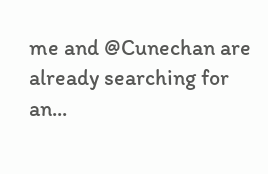me and @Cunechan are already searching for an...